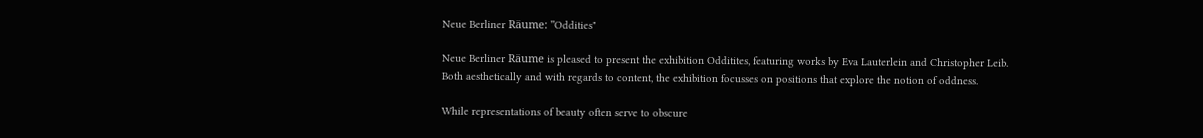Neue Berliner Räume: "Oddities"

Neue Berliner Räume is pleased to present the exhibition Odditites, featuring works by Eva Lauterlein and Christopher Leib. Both aesthetically and with regards to content, the exhibition focusses on positions that explore the notion of oddness.

While representations of beauty often serve to obscure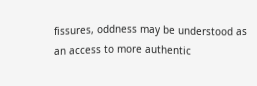fissures, oddness may be understood as an access to more authentic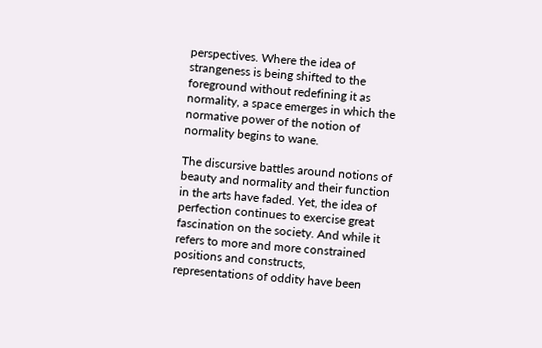perspectives. Where the idea of strangeness is being shifted to the foreground without redefining it as normality, a space emerges in which the normative power of the notion of normality begins to wane.

The discursive battles around notions of beauty and normality and their function in the arts have faded. Yet, the idea of perfection continues to exercise great fascination on the society. And while it refers to more and more constrained positions and constructs, representations of oddity have been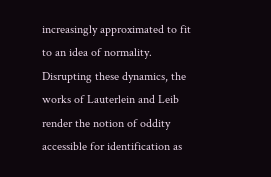increasingly approximated to fit to an idea of normality. Disrupting these dynamics, the works of Lauterlein and Leib render the notion of oddity accessible for identification as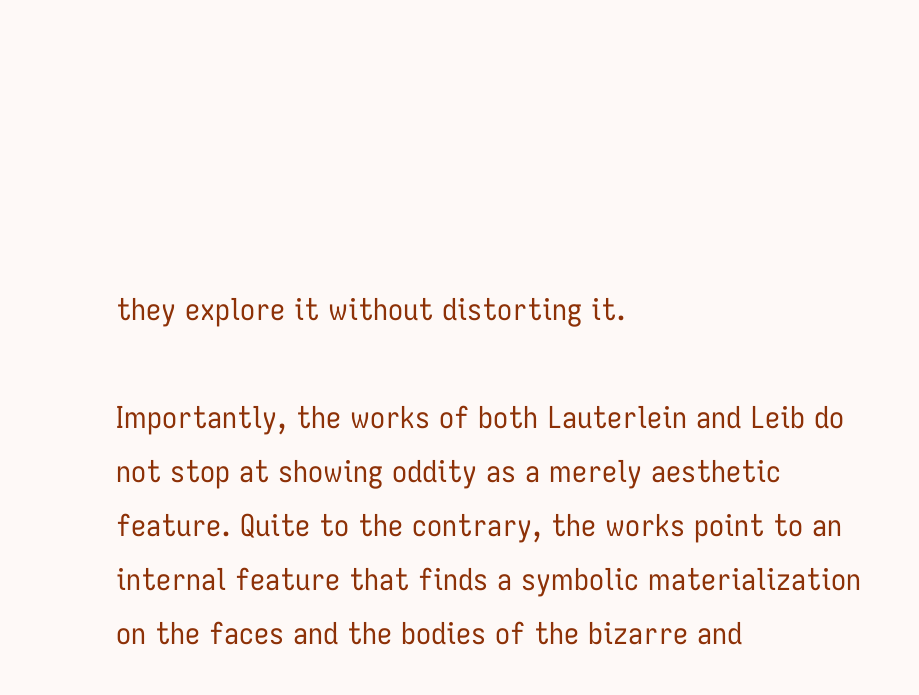they explore it without distorting it.

Importantly, the works of both Lauterlein and Leib do not stop at showing oddity as a merely aesthetic feature. Quite to the contrary, the works point to an internal feature that finds a symbolic materialization on the faces and the bodies of the bizarre and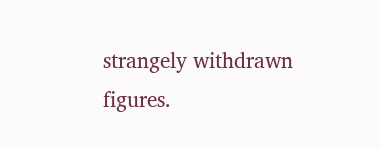strangely withdrawn figures.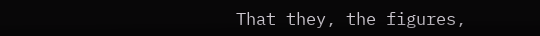That they, the figures,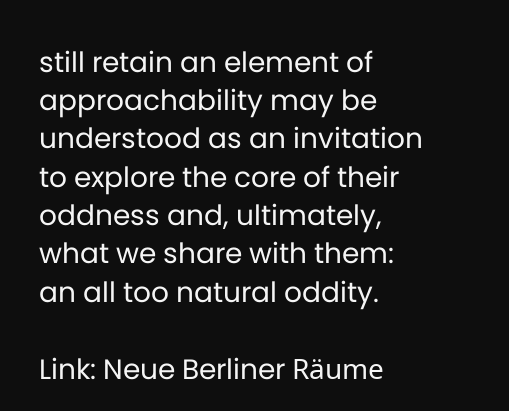still retain an element of approachability may be understood as an invitation to explore the core of their oddness and, ultimately, what we share with them: an all too natural oddity.

Link: Neue Berliner Räume